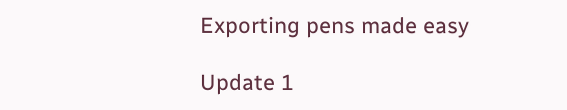Exporting pens made easy

Update 1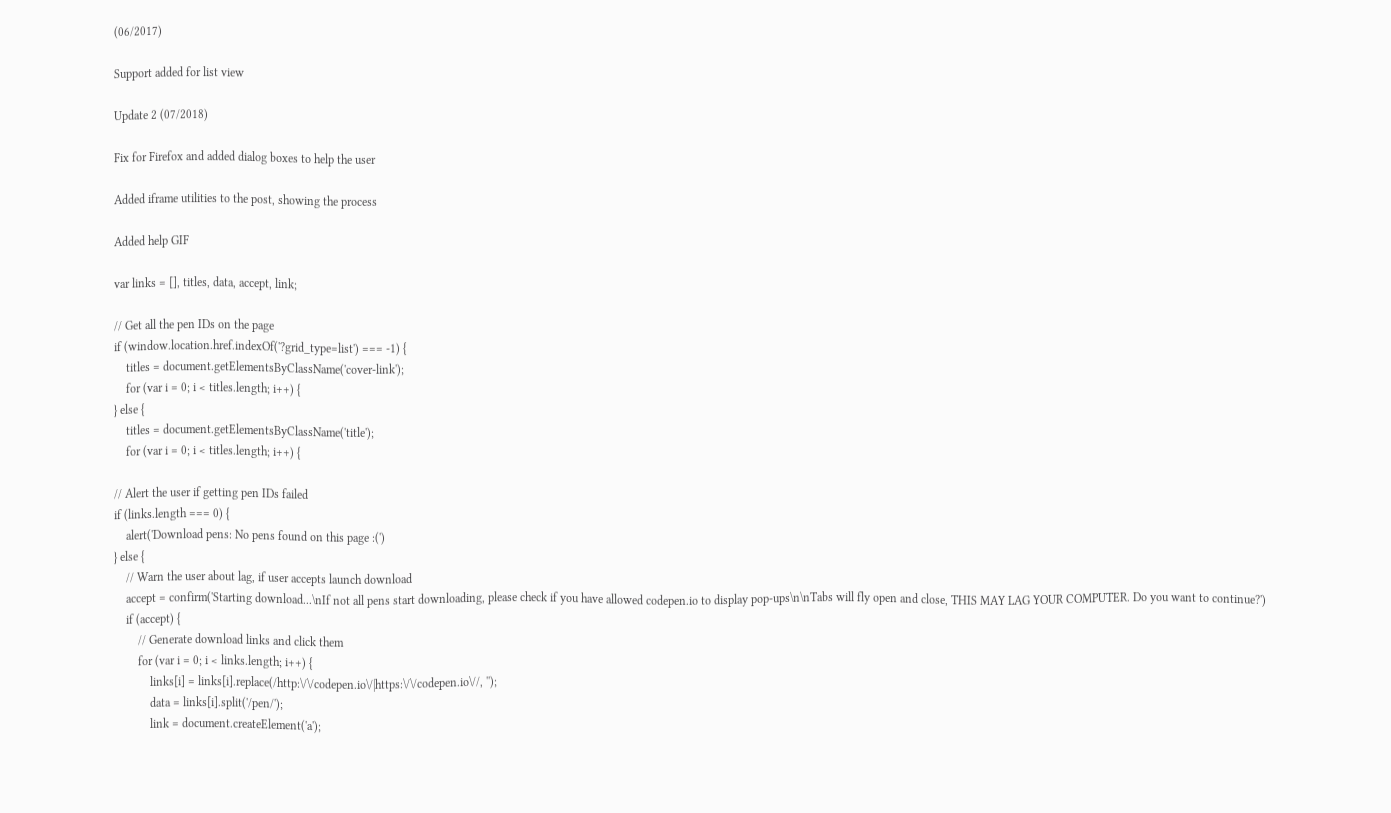(06/2017)

Support added for list view

Update 2 (07/2018)

Fix for Firefox and added dialog boxes to help the user

Added iframe utilities to the post, showing the process

Added help GIF

var links = [], titles, data, accept, link;

// Get all the pen IDs on the page
if (window.location.href.indexOf('?grid_type=list') === -1) {
    titles = document.getElementsByClassName('cover-link');
    for (var i = 0; i < titles.length; i++) {
} else {
    titles = document.getElementsByClassName('title');
    for (var i = 0; i < titles.length; i++) {

// Alert the user if getting pen IDs failed
if (links.length === 0) {
    alert('Download pens: No pens found on this page :(')
} else {
    // Warn the user about lag, if user accepts launch download
    accept = confirm('Starting download...\nIf not all pens start downloading, please check if you have allowed codepen.io to display pop-ups\n\nTabs will fly open and close, THIS MAY LAG YOUR COMPUTER. Do you want to continue?')
    if (accept) {
        // Generate download links and click them
        for (var i = 0; i < links.length; i++) {
            links[i] = links[i].replace(/http:\/\/codepen.io\/|https:\/\/codepen.io\//, '');
            data = links[i].split('/pen/');
            link = document.createElement('a');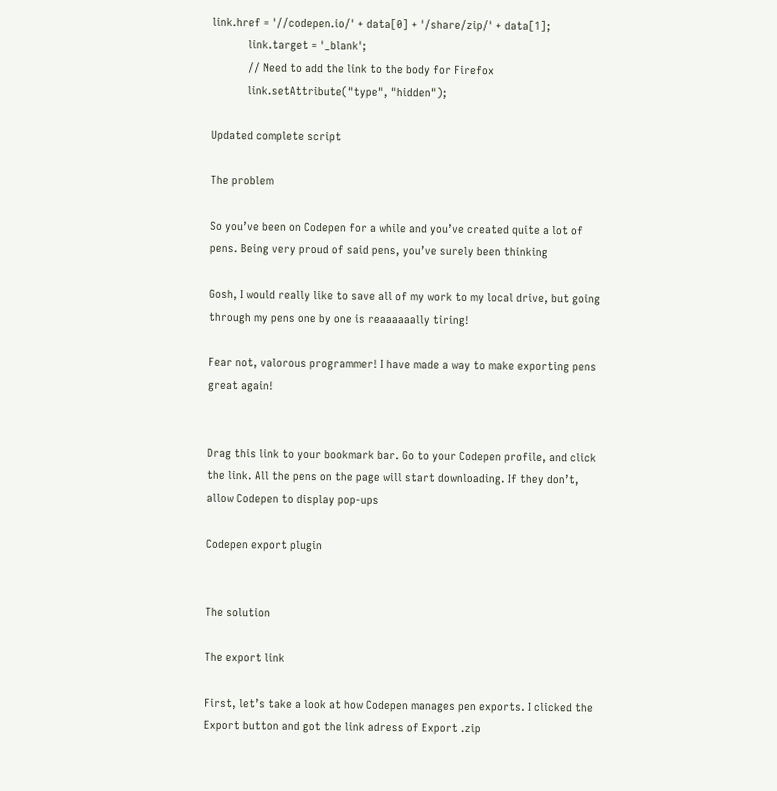link.href = '//codepen.io/' + data[0] + '/share/zip/' + data[1];
            link.target = '_blank';
            // Need to add the link to the body for Firefox
            link.setAttribute("type", "hidden");

Updated complete script

The problem

So you’ve been on Codepen for a while and you’ve created quite a lot of pens. Being very proud of said pens, you’ve surely been thinking

Gosh, I would really like to save all of my work to my local drive, but going through my pens one by one is reaaaaaally tiring!

Fear not, valorous programmer! I have made a way to make exporting pens great again!


Drag this link to your bookmark bar. Go to your Codepen profile, and click the link. All the pens on the page will start downloading. If they don’t, allow Codepen to display pop-ups

Codepen export plugin


The solution

The export link

First, let’s take a look at how Codepen manages pen exports. I clicked the Export button and got the link adress of Export .zip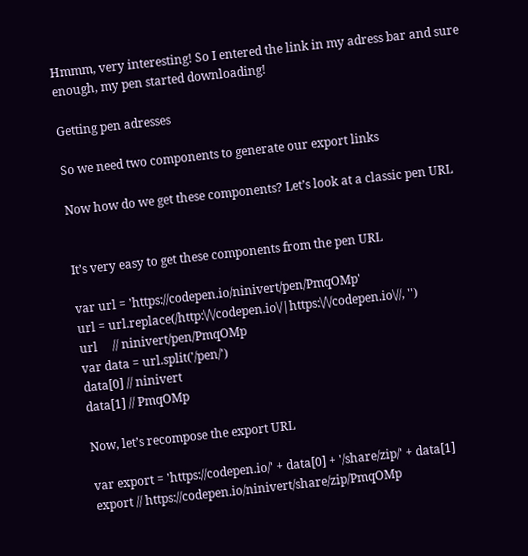Hmmm, very interesting! So I entered the link in my adress bar and sure enough, my pen started downloading!

Getting pen adresses

So we need two components to generate our export links

Now how do we get these components? Let’s look at a classic pen URL


It’s very easy to get these components from the pen URL

var url = 'https://codepen.io/ninivert/pen/PmqOMp'
url = url.replace(/http:\/\/codepen.io\/|https:\/\/codepen.io\//, '')
url     // ninivert/pen/PmqOMp
var data = url.split('/pen/')
data[0] // ninivert
data[1] // PmqOMp

Now, let’s recompose the export URL

var export = 'https://codepen.io/' + data[0] + '/share/zip/' + data[1]
export // https://codepen.io/ninivert/share/zip/PmqOMp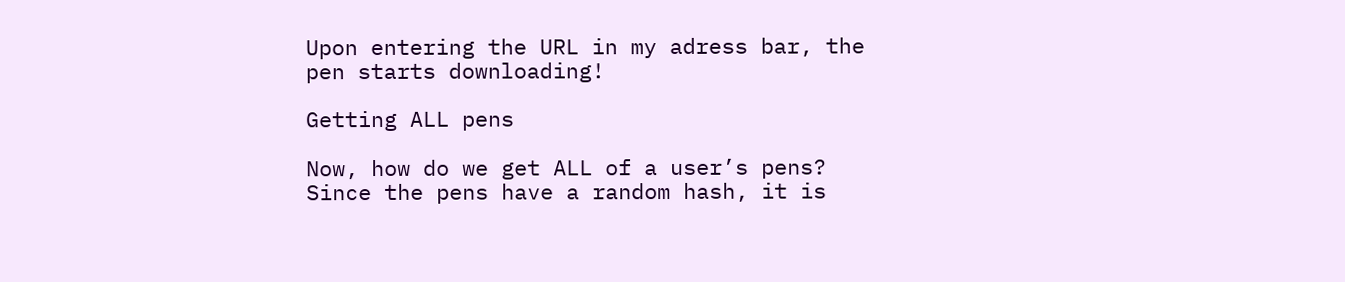Upon entering the URL in my adress bar, the pen starts downloading!

Getting ALL pens

Now, how do we get ALL of a user’s pens? Since the pens have a random hash, it is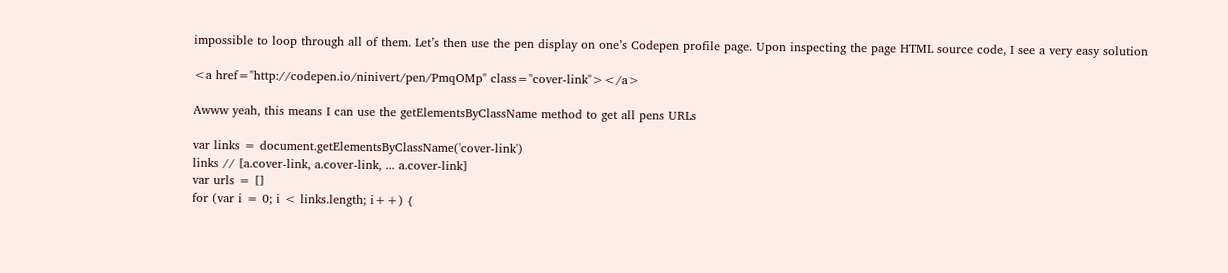impossible to loop through all of them. Let’s then use the pen display on one’s Codepen profile page. Upon inspecting the page HTML source code, I see a very easy solution

<a href="http://codepen.io/ninivert/pen/PmqOMp" class="cover-link"></a>

Awww yeah, this means I can use the getElementsByClassName method to get all pens URLs

var links = document.getElementsByClassName('cover-link')
links // [a.cover-link, a.cover-link, ... a.cover-link]
var urls = []
for (var i = 0; i < links.length; i++) {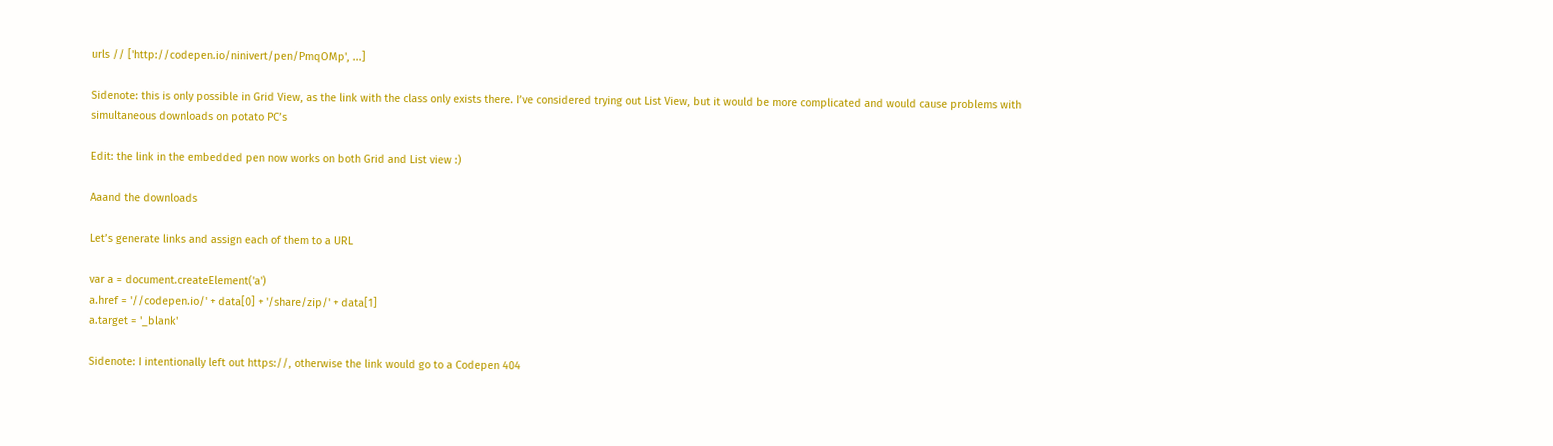urls // ['http://codepen.io/ninivert/pen/PmqOMp', ...]

Sidenote: this is only possible in Grid View, as the link with the class only exists there. I’ve considered trying out List View, but it would be more complicated and would cause problems with simultaneous downloads on potato PC’s

Edit: the link in the embedded pen now works on both Grid and List view :)

Aaand the downloads

Let’s generate links and assign each of them to a URL

var a = document.createElement('a')
a.href = '//codepen.io/' + data[0] + '/share/zip/' + data[1]
a.target = '_blank'

Sidenote: I intentionally left out https://, otherwise the link would go to a Codepen 404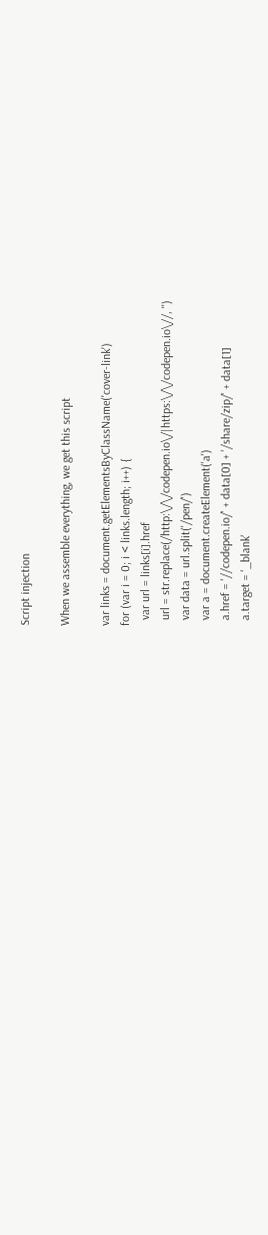Script injection

When we assemble everything, we get this script

var links = document.getElementsByClassName('cover-link')
for (var i = 0; i < links.length; i++) {
  var url = links[i].href
  url = str.replace(/http:\/\/codepen.io\/|https:\/\/codepen.io\//, '')
  var data = url.split('/pen/')
  var a = document.createElement('a')
  a.href = '//codepen.io/' + data[0] + '/share/zip/' + data[1]
  a.target = '_blank'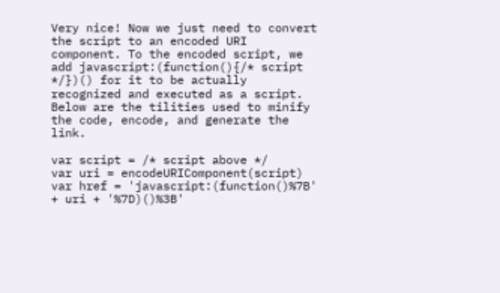Very nice! Now we just need to convert the script to an encoded URI component. To the encoded script, we add javascript:(function(){/* script */})() for it to be actually recognized and executed as a script. Below are the tilities used to minify the code, encode, and generate the link.

var script = /* script above */
var uri = encodeURIComponent(script)
var href = 'javascript:(function()%7B' + uri + '%7D)()%3B'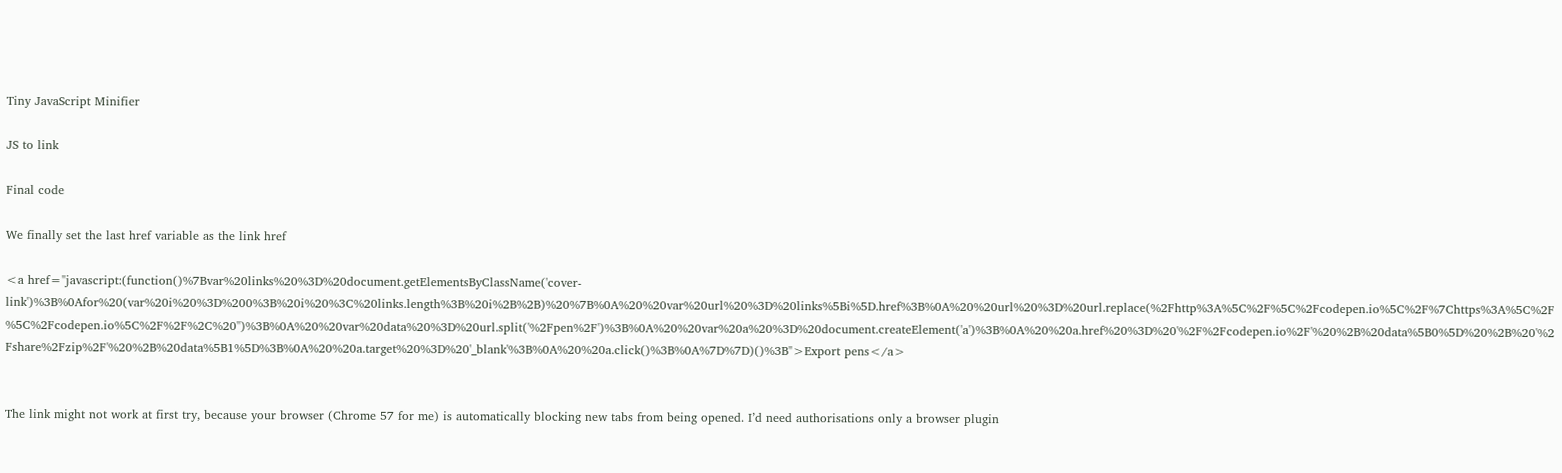Tiny JavaScript Minifier

JS to link

Final code

We finally set the last href variable as the link href

<a href="javascript:(function()%7Bvar%20links%20%3D%20document.getElementsByClassName('cover-link')%3B%0Afor%20(var%20i%20%3D%200%3B%20i%20%3C%20links.length%3B%20i%2B%2B)%20%7B%0A%20%20var%20url%20%3D%20links%5Bi%5D.href%3B%0A%20%20url%20%3D%20url.replace(%2Fhttp%3A%5C%2F%5C%2Fcodepen.io%5C%2F%7Chttps%3A%5C%2F%5C%2Fcodepen.io%5C%2F%2F%2C%20'')%3B%0A%20%20var%20data%20%3D%20url.split('%2Fpen%2F')%3B%0A%20%20var%20a%20%3D%20document.createElement('a')%3B%0A%20%20a.href%20%3D%20'%2F%2Fcodepen.io%2F'%20%2B%20data%5B0%5D%20%2B%20'%2Fshare%2Fzip%2F'%20%2B%20data%5B1%5D%3B%0A%20%20a.target%20%3D%20'_blank'%3B%0A%20%20a.click()%3B%0A%7D%7D)()%3B">Export pens</a>


The link might not work at first try, because your browser (Chrome 57 for me) is automatically blocking new tabs from being opened. I’d need authorisations only a browser plugin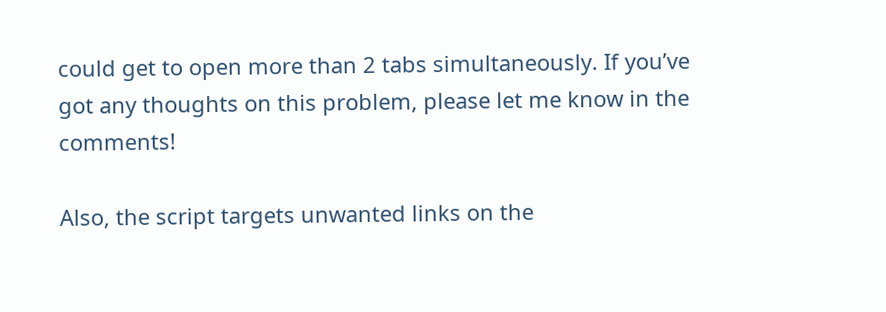could get to open more than 2 tabs simultaneously. If you’ve got any thoughts on this problem, please let me know in the comments!

Also, the script targets unwanted links on the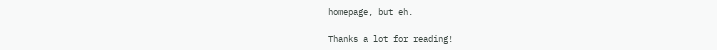homepage, but eh.

Thanks a lot for reading!